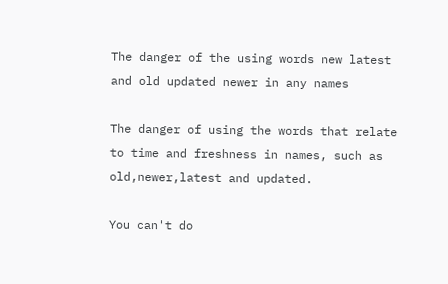The danger of the using words new latest and old updated newer in any names

The danger of using the words that relate to time and freshness in names, such as old,newer,latest and updated.

You can't do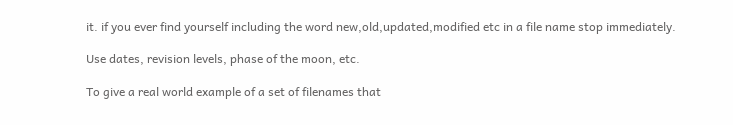it. if you ever find yourself including the word new,old,updated,modified etc in a file name stop immediately.

Use dates, revision levels, phase of the moon, etc.

To give a real world example of a set of filenames that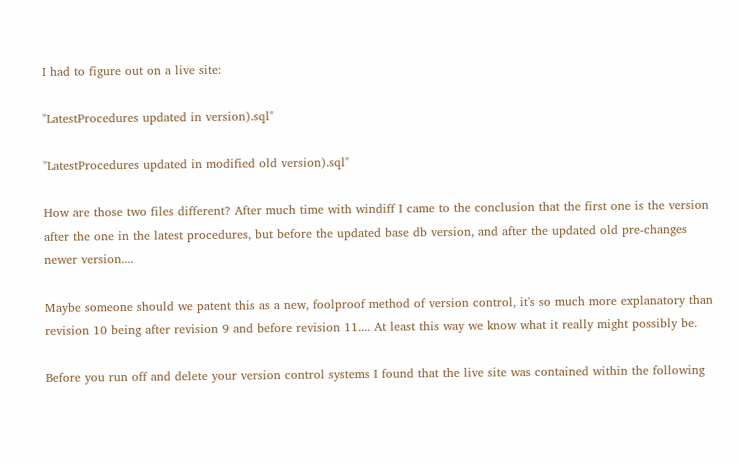I had to figure out on a live site:

"LatestProcedures updated in version).sql"

"LatestProcedures updated in modified old version).sql"

How are those two files different? After much time with windiff I came to the conclusion that the first one is the version after the one in the latest procedures, but before the updated base db version, and after the updated old pre-changes newer version....

Maybe someone should we patent this as a new, foolproof method of version control, it's so much more explanatory than revision 10 being after revision 9 and before revision 11.... At least this way we know what it really might possibly be.

Before you run off and delete your version control systems I found that the live site was contained within the following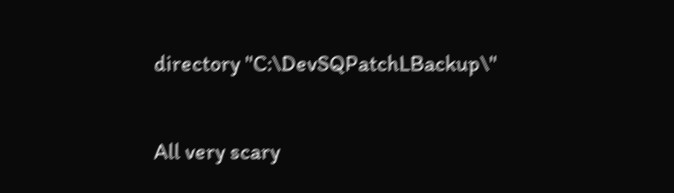directory "C:\DevSQPatchLBackup\"

All very scary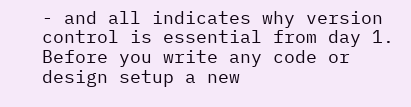- and all indicates why version control is essential from day 1. Before you write any code or design setup a new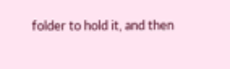folder to hold it, and then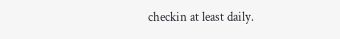checkin at least daily.